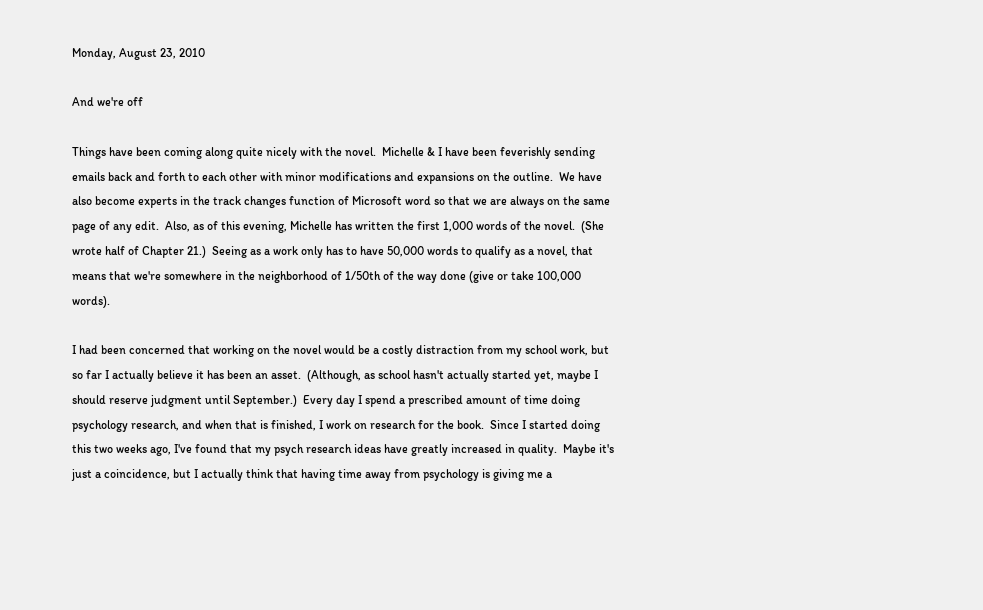Monday, August 23, 2010

And we're off

Things have been coming along quite nicely with the novel.  Michelle & I have been feverishly sending emails back and forth to each other with minor modifications and expansions on the outline.  We have also become experts in the track changes function of Microsoft word so that we are always on the same page of any edit.  Also, as of this evening, Michelle has written the first 1,000 words of the novel.  (She wrote half of Chapter 21.)  Seeing as a work only has to have 50,000 words to qualify as a novel, that means that we're somewhere in the neighborhood of 1/50th of the way done (give or take 100,000 words).

I had been concerned that working on the novel would be a costly distraction from my school work, but so far I actually believe it has been an asset.  (Although, as school hasn't actually started yet, maybe I should reserve judgment until September.)  Every day I spend a prescribed amount of time doing psychology research, and when that is finished, I work on research for the book.  Since I started doing this two weeks ago, I've found that my psych research ideas have greatly increased in quality.  Maybe it's just a coincidence, but I actually think that having time away from psychology is giving me a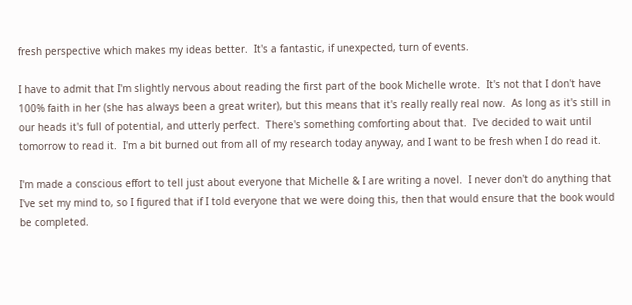fresh perspective which makes my ideas better.  It's a fantastic, if unexpected, turn of events.

I have to admit that I'm slightly nervous about reading the first part of the book Michelle wrote.  It's not that I don't have 100% faith in her (she has always been a great writer), but this means that it's really really real now.  As long as it's still in our heads it's full of potential, and utterly perfect.  There's something comforting about that.  I've decided to wait until tomorrow to read it.  I'm a bit burned out from all of my research today anyway, and I want to be fresh when I do read it.

I'm made a conscious effort to tell just about everyone that Michelle & I are writing a novel.  I never don't do anything that I've set my mind to, so I figured that if I told everyone that we were doing this, then that would ensure that the book would be completed.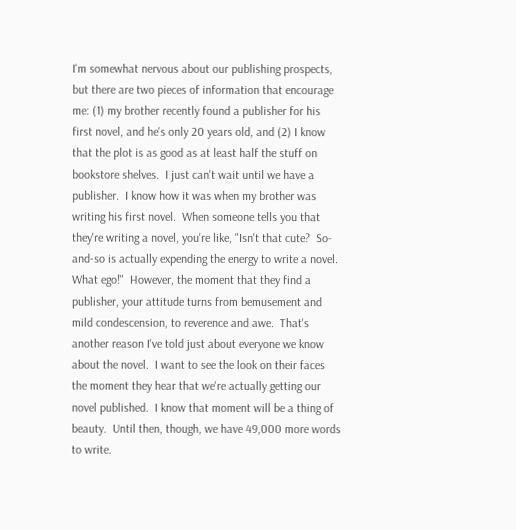I'm somewhat nervous about our publishing prospects, but there are two pieces of information that encourage me: (1) my brother recently found a publisher for his first novel, and he's only 20 years old, and (2) I know that the plot is as good as at least half the stuff on bookstore shelves.  I just can't wait until we have a publisher.  I know how it was when my brother was writing his first novel.  When someone tells you that they're writing a novel, you're like, "Isn't that cute?  So-and-so is actually expending the energy to write a novel.  What ego!"  However, the moment that they find a publisher, your attitude turns from bemusement and mild condescension, to reverence and awe.  That's another reason I've told just about everyone we know about the novel.  I want to see the look on their faces the moment they hear that we're actually getting our novel published.  I know that moment will be a thing of beauty.  Until then, though, we have 49,000 more words to write.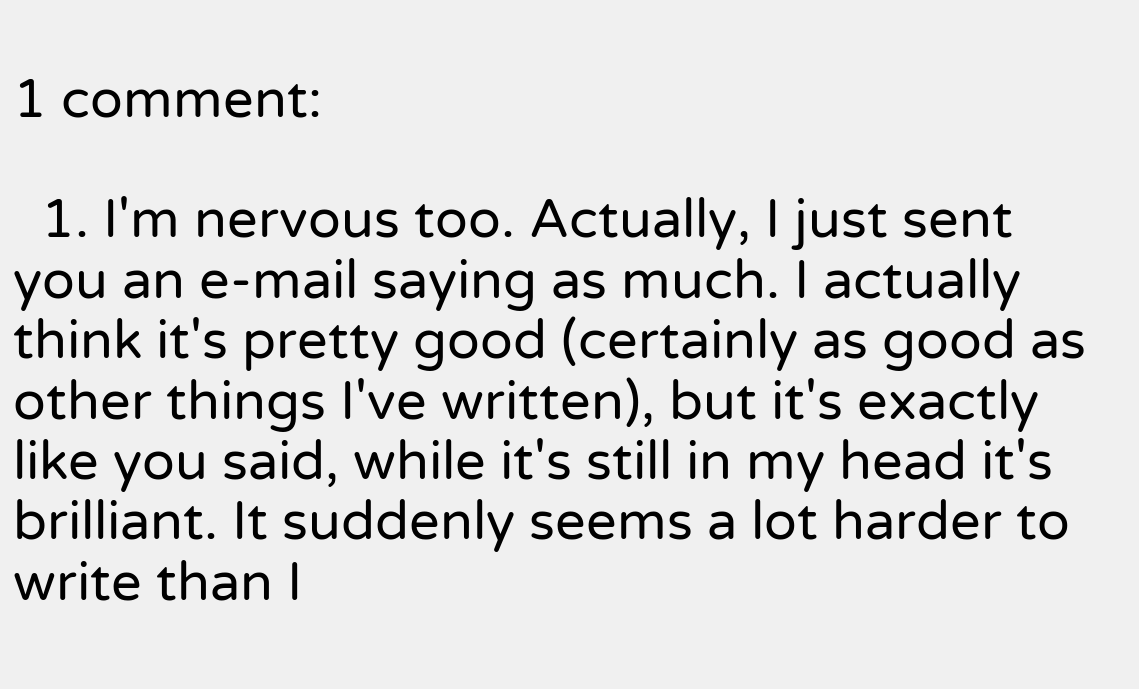1 comment:

  1. I'm nervous too. Actually, I just sent you an e-mail saying as much. I actually think it's pretty good (certainly as good as other things I've written), but it's exactly like you said, while it's still in my head it's brilliant. It suddenly seems a lot harder to write than I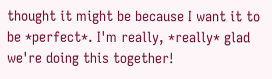thought it might be because I want it to be *perfect*. I'm really, *really* glad we're doing this together!